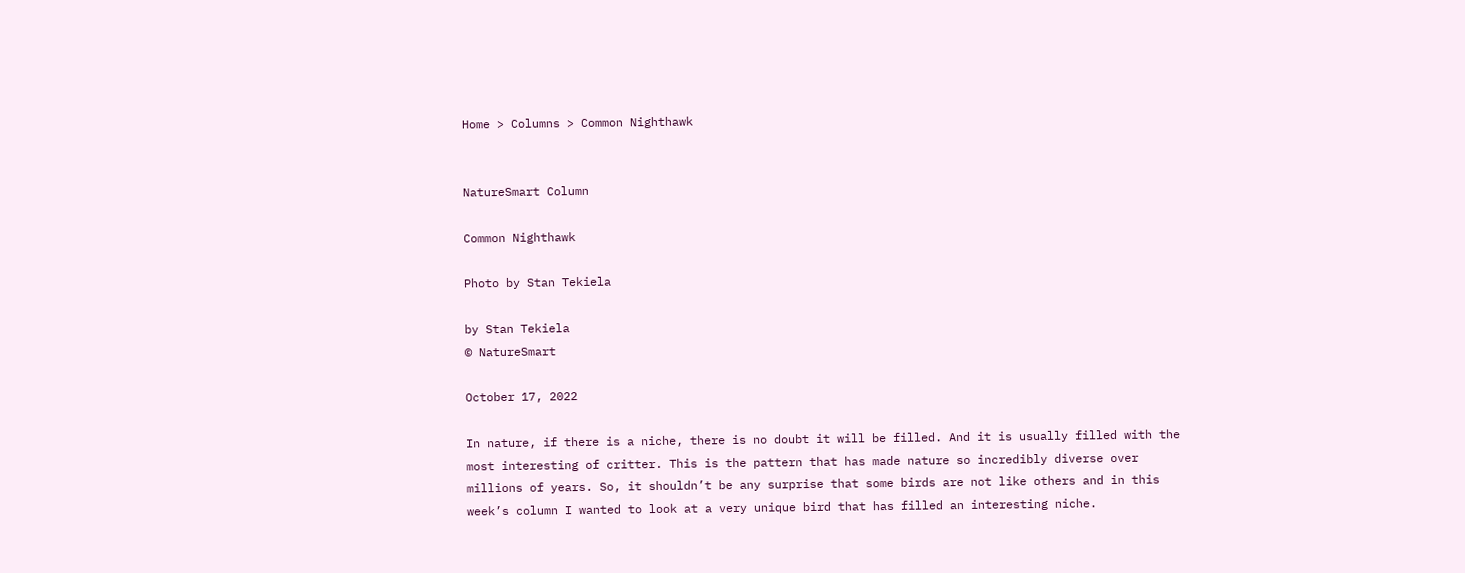Home > Columns > Common Nighthawk


NatureSmart Column

Common Nighthawk

Photo by Stan Tekiela

by Stan Tekiela
© NatureSmart

October 17, 2022

In nature, if there is a niche, there is no doubt it will be filled. And it is usually filled with the most interesting of critter. This is the pattern that has made nature so incredibly diverse over millions of years. So, it shouldn’t be any surprise that some birds are not like others and in this week’s column I wanted to look at a very unique bird that has filled an interesting niche.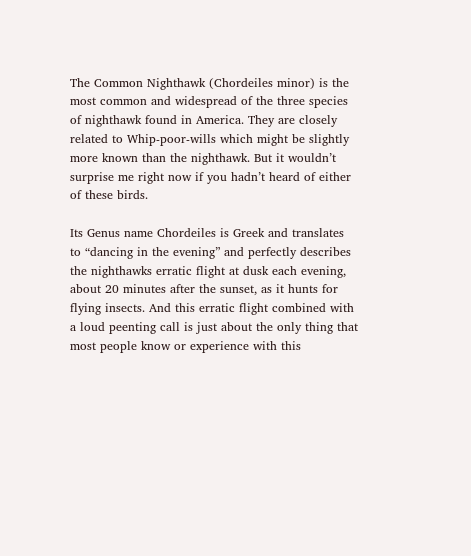The Common Nighthawk (Chordeiles minor) is the most common and widespread of the three species of nighthawk found in America. They are closely related to Whip-poor-wills which might be slightly more known than the nighthawk. But it wouldn’t surprise me right now if you hadn’t heard of either of these birds.

Its Genus name Chordeiles is Greek and translates to “dancing in the evening” and perfectly describes the nighthawks erratic flight at dusk each evening, about 20 minutes after the sunset, as it hunts for flying insects. And this erratic flight combined with a loud peenting call is just about the only thing that most people know or experience with this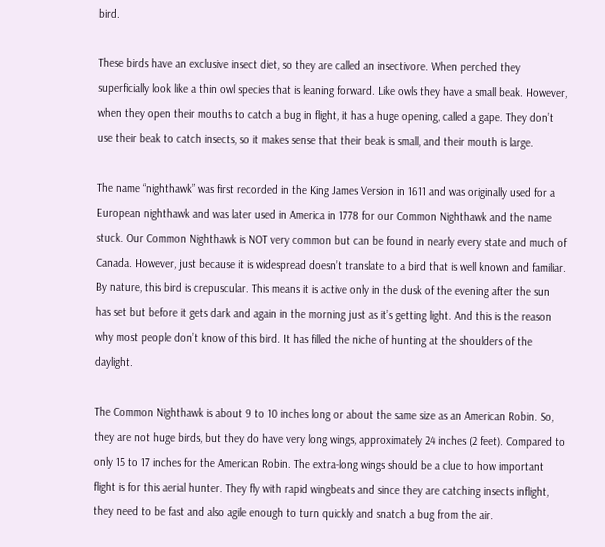bird.

These birds have an exclusive insect diet, so they are called an insectivore. When perched they superficially look like a thin owl species that is leaning forward. Like owls they have a small beak. However, when they open their mouths to catch a bug in flight, it has a huge opening, called a gape. They don’t use their beak to catch insects, so it makes sense that their beak is small, and their mouth is large.

The name “nighthawk” was first recorded in the King James Version in 1611 and was originally used for a European nighthawk and was later used in America in 1778 for our Common Nighthawk and the name stuck. Our Common Nighthawk is NOT very common but can be found in nearly every state and much of Canada. However, just because it is widespread doesn’t translate to a bird that is well known and familiar. By nature, this bird is crepuscular. This means it is active only in the dusk of the evening after the sun has set but before it gets dark and again in the morning just as it’s getting light. And this is the reason why most people don’t know of this bird. It has filled the niche of hunting at the shoulders of the daylight.

The Common Nighthawk is about 9 to 10 inches long or about the same size as an American Robin. So, they are not huge birds, but they do have very long wings, approximately 24 inches (2 feet). Compared to only 15 to 17 inches for the American Robin. The extra-long wings should be a clue to how important flight is for this aerial hunter. They fly with rapid wingbeats and since they are catching insects inflight, they need to be fast and also agile enough to turn quickly and snatch a bug from the air.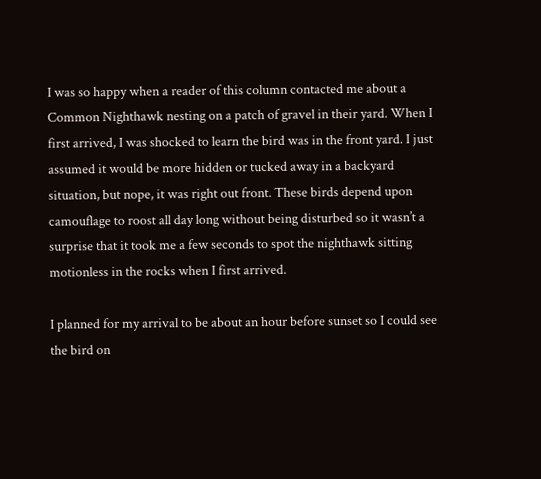I was so happy when a reader of this column contacted me about a Common Nighthawk nesting on a patch of gravel in their yard. When I first arrived, I was shocked to learn the bird was in the front yard. I just assumed it would be more hidden or tucked away in a backyard situation, but nope, it was right out front. These birds depend upon camouflage to roost all day long without being disturbed so it wasn’t a surprise that it took me a few seconds to spot the nighthawk sitting motionless in the rocks when I first arrived.

I planned for my arrival to be about an hour before sunset so I could see the bird on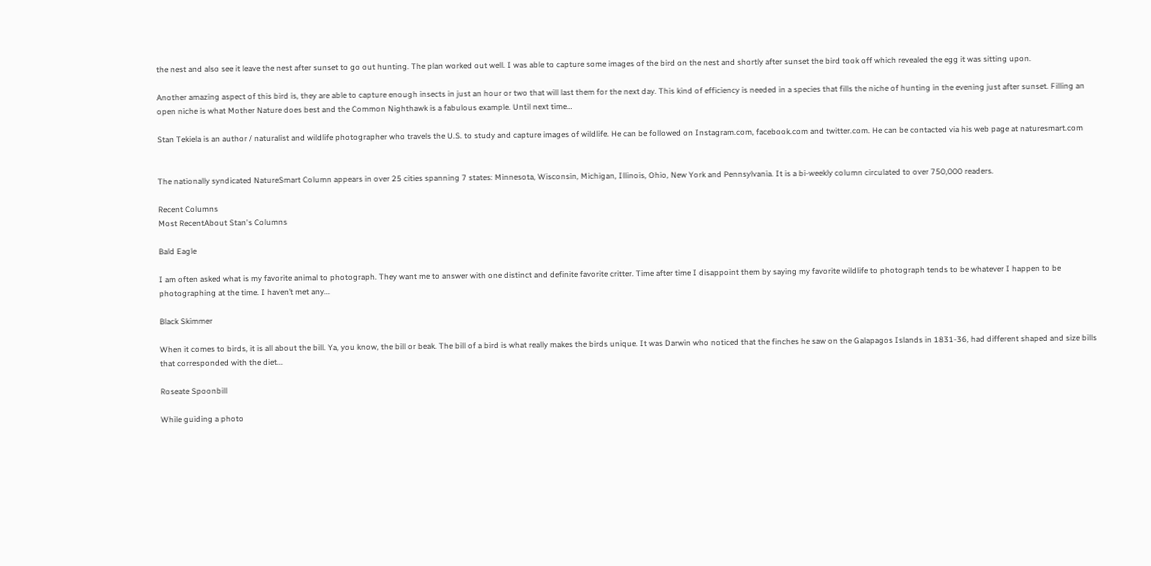the nest and also see it leave the nest after sunset to go out hunting. The plan worked out well. I was able to capture some images of the bird on the nest and shortly after sunset the bird took off which revealed the egg it was sitting upon.

Another amazing aspect of this bird is, they are able to capture enough insects in just an hour or two that will last them for the next day. This kind of efficiency is needed in a species that fills the niche of hunting in the evening just after sunset. Filling an open niche is what Mother Nature does best and the Common Nighthawk is a fabulous example. Until next time…

Stan Tekiela is an author / naturalist and wildlife photographer who travels the U.S. to study and capture images of wildlife. He can be followed on Instagram.com, facebook.com and twitter.com. He can be contacted via his web page at naturesmart.com


The nationally syndicated NatureSmart Column appears in over 25 cities spanning 7 states: Minnesota, Wisconsin, Michigan, Illinois, Ohio, New York and Pennsylvania. It is a bi-weekly column circulated to over 750,000 readers.

Recent Columns
Most RecentAbout Stan's Columns

Bald Eagle

I am often asked what is my favorite animal to photograph. They want me to answer with one distinct and definite favorite critter. Time after time I disappoint them by saying my favorite wildlife to photograph tends to be whatever I happen to be photographing at the time. I haven’t met any...

Black Skimmer

When it comes to birds, it is all about the bill. Ya, you know, the bill or beak. The bill of a bird is what really makes the birds unique. It was Darwin who noticed that the finches he saw on the Galapagos Islands in 1831-36, had different shaped and size bills that corresponded with the diet...

Roseate Spoonbill

While guiding a photo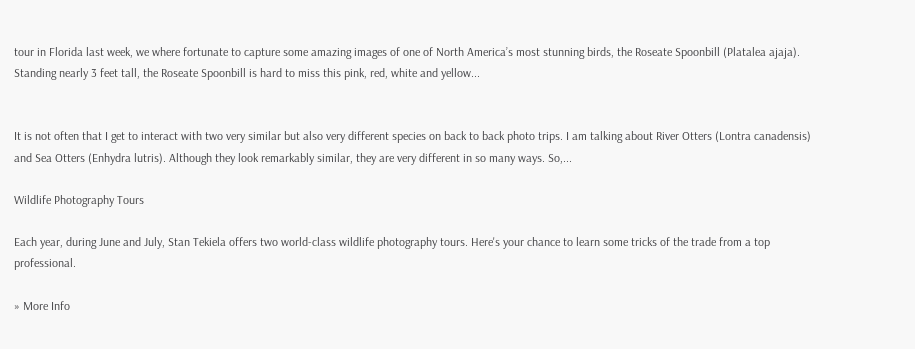tour in Florida last week, we where fortunate to capture some amazing images of one of North America’s most stunning birds, the Roseate Spoonbill (Platalea ajaja). Standing nearly 3 feet tall, the Roseate Spoonbill is hard to miss this pink, red, white and yellow...


It is not often that I get to interact with two very similar but also very different species on back to back photo trips. I am talking about River Otters (Lontra canadensis) and Sea Otters (Enhydra lutris). Although they look remarkably similar, they are very different in so many ways. So,...

Wildlife Photography Tours

Each year, during June and July, Stan Tekiela offers two world-class wildlife photography tours. Here's your chance to learn some tricks of the trade from a top professional.

» More Info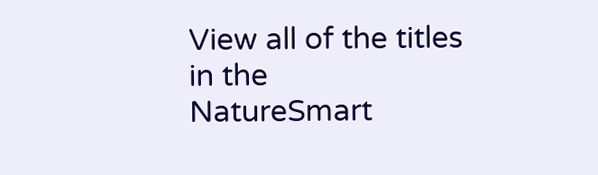View all of the titles in the
NatureSmart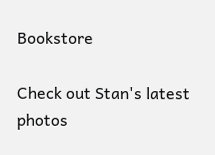Bookstore

Check out Stan's latest photos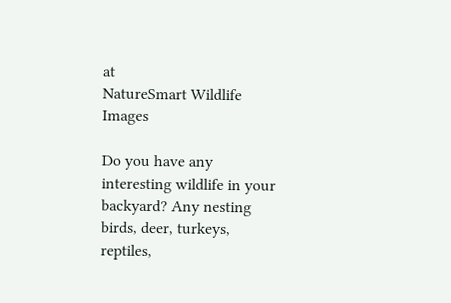at
NatureSmart Wildlife Images

Do you have any interesting wildlife in your backyard? Any nesting birds, deer, turkeys, reptiles,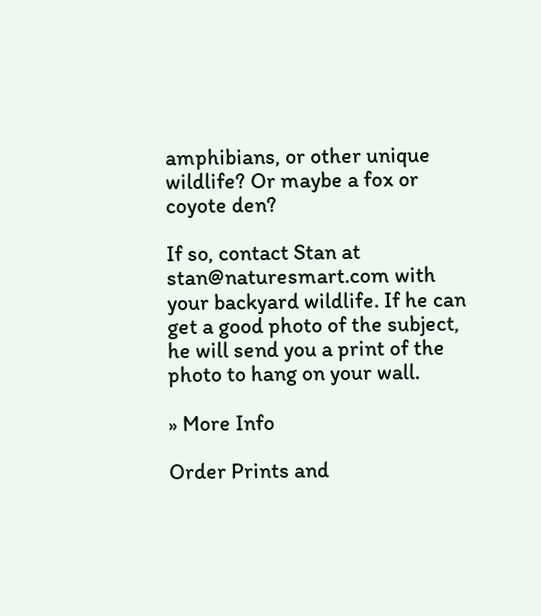amphibians, or other unique wildlife? Or maybe a fox or coyote den?

If so, contact Stan at stan@naturesmart.com with your backyard wildlife. If he can get a good photo of the subject, he will send you a print of the photo to hang on your wall.

» More Info

Order Prints and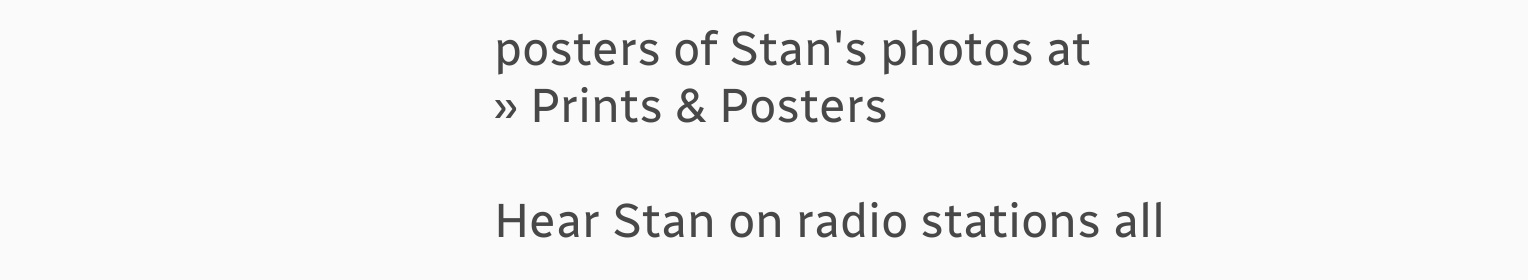posters of Stan's photos at
» Prints & Posters

Hear Stan on radio stations all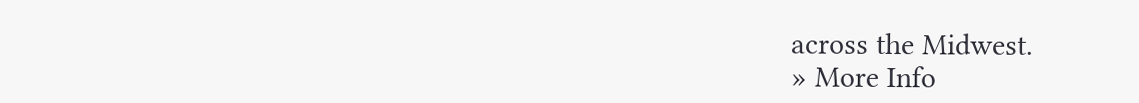across the Midwest.
» More Info